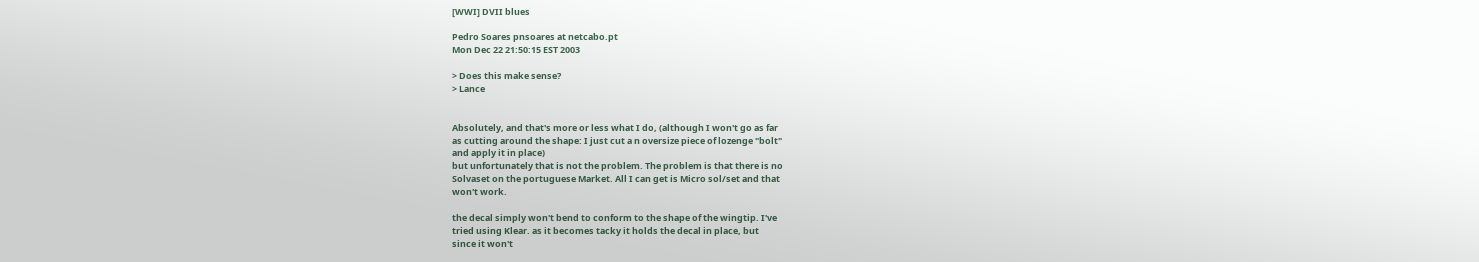[WWI] DVII blues

Pedro Soares pnsoares at netcabo.pt
Mon Dec 22 21:50:15 EST 2003

> Does this make sense?
> Lance


Absolutely, and that's more or less what I do, (although I won't go as far
as cutting around the shape: I just cut a n oversize piece of lozenge "bolt"
and apply it in place)
but unfortunately that is not the problem. The problem is that there is no
Solvaset on the portuguese Market. All I can get is Micro sol/set and that
won't work.

the decal simply won't bend to conform to the shape of the wingtip. I've
tried using Klear. as it becomes tacky it holds the decal in place, but
since it won't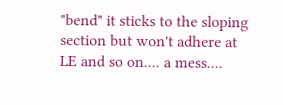"bend" it sticks to the sloping section but won't adhere at
LE and so on.... a mess....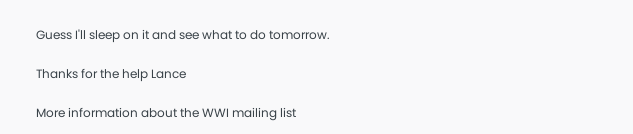Guess I'll sleep on it and see what to do tomorrow.

Thanks for the help Lance

More information about the WWI mailing list